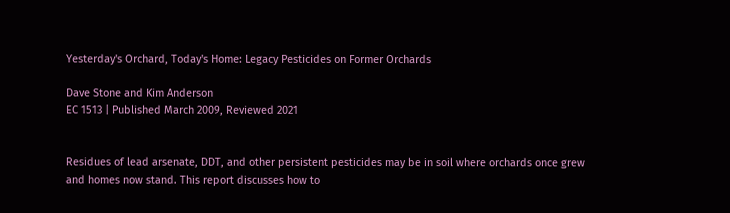Yesterday's Orchard, Today's Home: Legacy Pesticides on Former Orchards

Dave Stone and Kim Anderson
EC 1513 | Published March 2009, Reviewed 2021


Residues of lead arsenate, DDT, and other persistent pesticides may be in soil where orchards once grew and homes now stand. This report discusses how to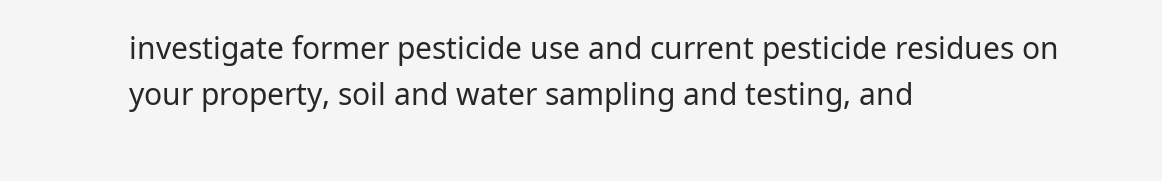investigate former pesticide use and current pesticide residues on your property, soil and water sampling and testing, and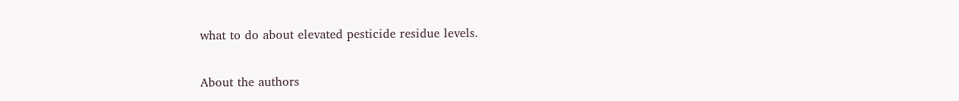what to do about elevated pesticide residue levels.

About the authors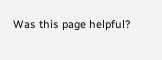Was this page helpful?